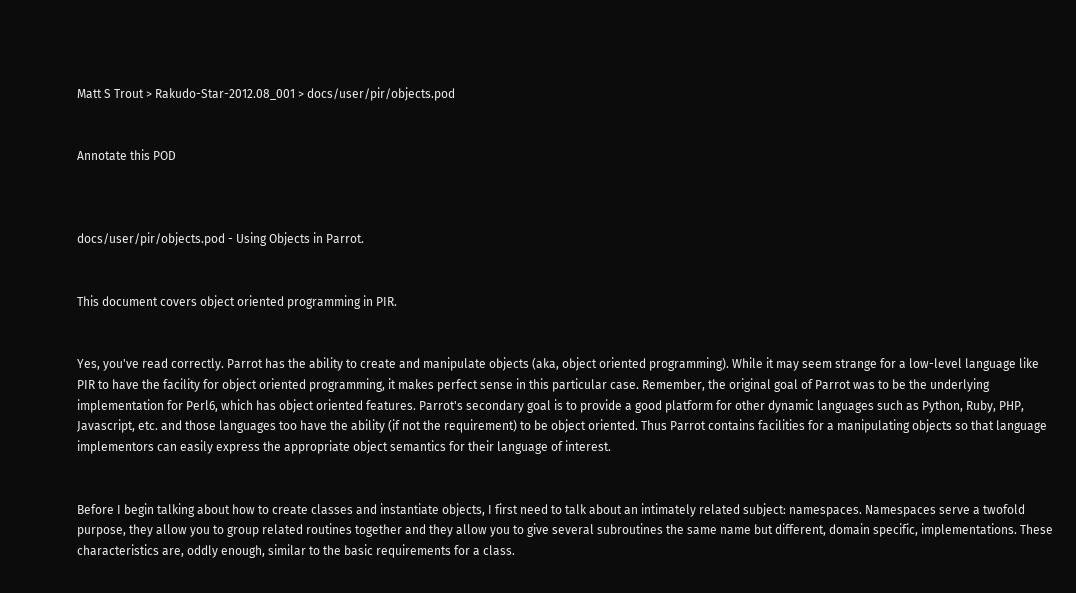Matt S Trout > Rakudo-Star-2012.08_001 > docs/user/pir/objects.pod


Annotate this POD



docs/user/pir/objects.pod - Using Objects in Parrot.


This document covers object oriented programming in PIR.


Yes, you've read correctly. Parrot has the ability to create and manipulate objects (aka, object oriented programming). While it may seem strange for a low-level language like PIR to have the facility for object oriented programming, it makes perfect sense in this particular case. Remember, the original goal of Parrot was to be the underlying implementation for Perl6, which has object oriented features. Parrot's secondary goal is to provide a good platform for other dynamic languages such as Python, Ruby, PHP, Javascript, etc. and those languages too have the ability (if not the requirement) to be object oriented. Thus Parrot contains facilities for a manipulating objects so that language implementors can easily express the appropriate object semantics for their language of interest.


Before I begin talking about how to create classes and instantiate objects, I first need to talk about an intimately related subject: namespaces. Namespaces serve a twofold purpose, they allow you to group related routines together and they allow you to give several subroutines the same name but different, domain specific, implementations. These characteristics are, oddly enough, similar to the basic requirements for a class.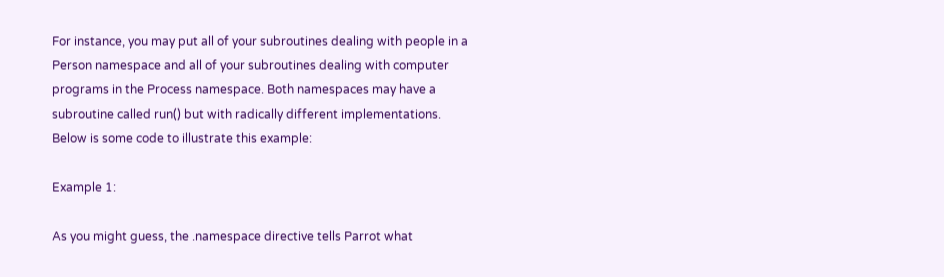For instance, you may put all of your subroutines dealing with people in a Person namespace and all of your subroutines dealing with computer programs in the Process namespace. Both namespaces may have a subroutine called run() but with radically different implementations. Below is some code to illustrate this example:

Example 1:

As you might guess, the .namespace directive tells Parrot what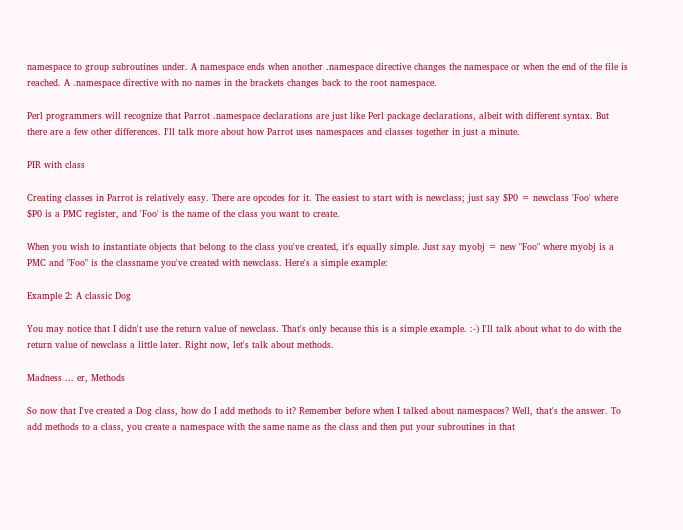namespace to group subroutines under. A namespace ends when another .namespace directive changes the namespace or when the end of the file is reached. A .namespace directive with no names in the brackets changes back to the root namespace.

Perl programmers will recognize that Parrot .namespace declarations are just like Perl package declarations, albeit with different syntax. But there are a few other differences. I'll talk more about how Parrot uses namespaces and classes together in just a minute.

PIR with class

Creating classes in Parrot is relatively easy. There are opcodes for it. The easiest to start with is newclass; just say $P0 = newclass 'Foo' where $P0 is a PMC register, and 'Foo' is the name of the class you want to create.

When you wish to instantiate objects that belong to the class you've created, it's equally simple. Just say myobj = new "Foo" where myobj is a PMC and "Foo" is the classname you've created with newclass. Here's a simple example:

Example 2: A classic Dog

You may notice that I didn't use the return value of newclass. That's only because this is a simple example. :-) I'll talk about what to do with the return value of newclass a little later. Right now, let's talk about methods.

Madness ... er, Methods

So now that I've created a Dog class, how do I add methods to it? Remember before when I talked about namespaces? Well, that's the answer. To add methods to a class, you create a namespace with the same name as the class and then put your subroutines in that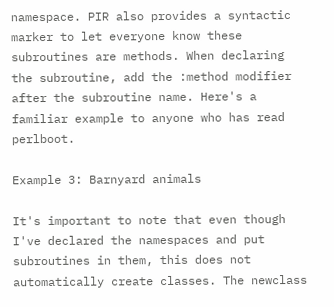namespace. PIR also provides a syntactic marker to let everyone know these subroutines are methods. When declaring the subroutine, add the :method modifier after the subroutine name. Here's a familiar example to anyone who has read perlboot.

Example 3: Barnyard animals

It's important to note that even though I've declared the namespaces and put subroutines in them, this does not automatically create classes. The newclass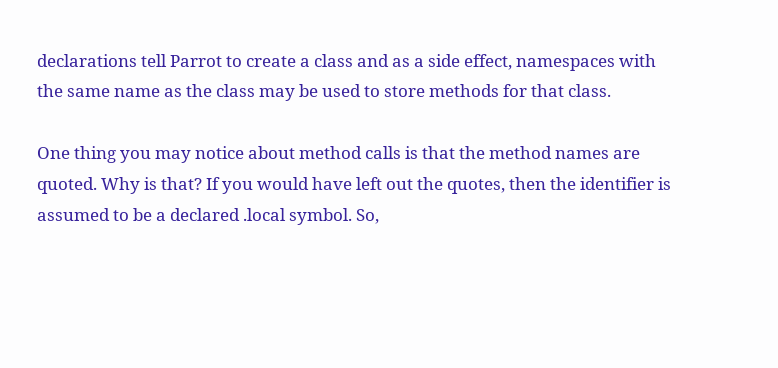declarations tell Parrot to create a class and as a side effect, namespaces with the same name as the class may be used to store methods for that class.

One thing you may notice about method calls is that the method names are quoted. Why is that? If you would have left out the quotes, then the identifier is assumed to be a declared .local symbol. So,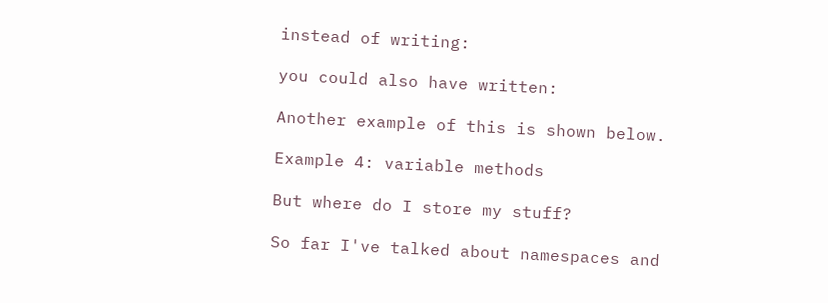instead of writing:

you could also have written:

Another example of this is shown below.

Example 4: variable methods

But where do I store my stuff?

So far I've talked about namespaces and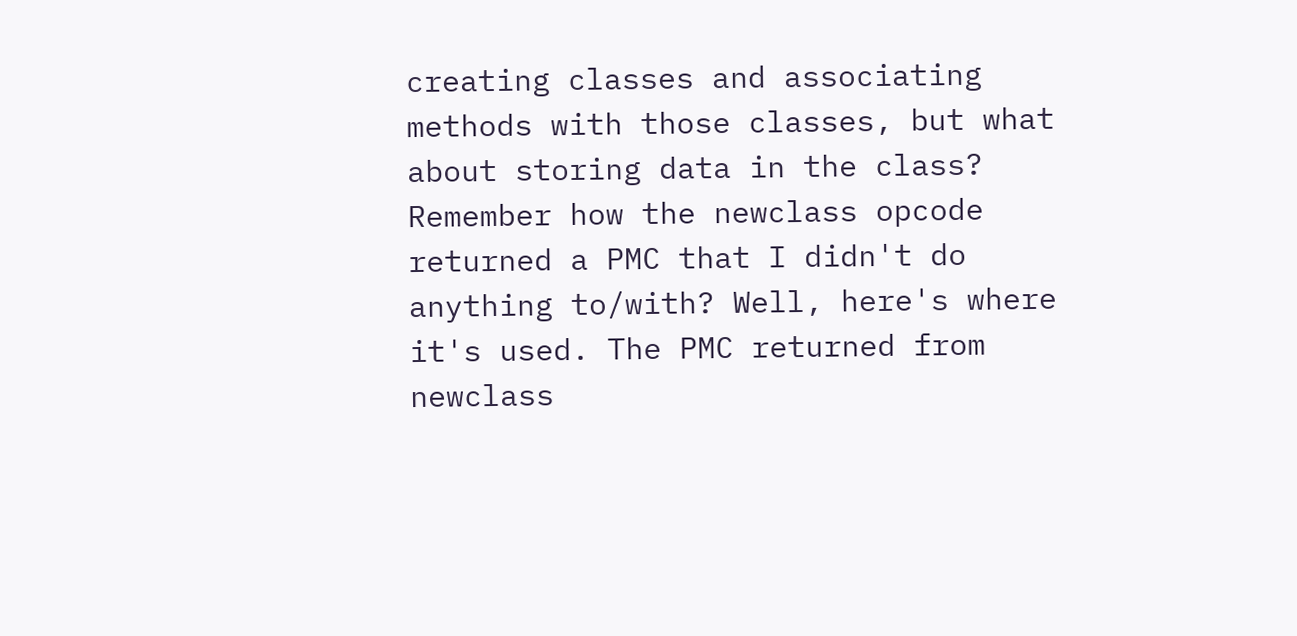creating classes and associating methods with those classes, but what about storing data in the class? Remember how the newclass opcode returned a PMC that I didn't do anything to/with? Well, here's where it's used. The PMC returned from newclass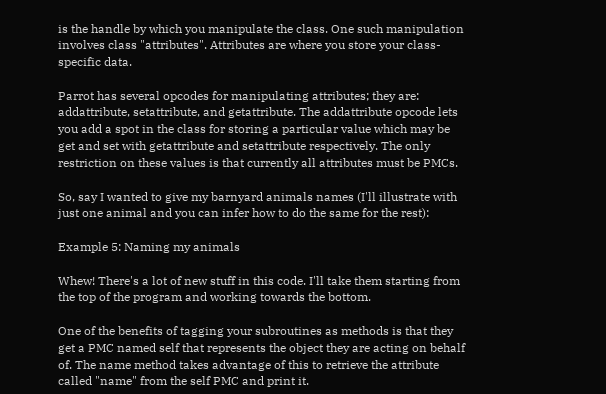is the handle by which you manipulate the class. One such manipulation involves class "attributes". Attributes are where you store your class-specific data.

Parrot has several opcodes for manipulating attributes; they are: addattribute, setattribute, and getattribute. The addattribute opcode lets you add a spot in the class for storing a particular value which may be get and set with getattribute and setattribute respectively. The only restriction on these values is that currently all attributes must be PMCs.

So, say I wanted to give my barnyard animals names (I'll illustrate with just one animal and you can infer how to do the same for the rest):

Example 5: Naming my animals

Whew! There's a lot of new stuff in this code. I'll take them starting from the top of the program and working towards the bottom.

One of the benefits of tagging your subroutines as methods is that they get a PMC named self that represents the object they are acting on behalf of. The name method takes advantage of this to retrieve the attribute called "name" from the self PMC and print it.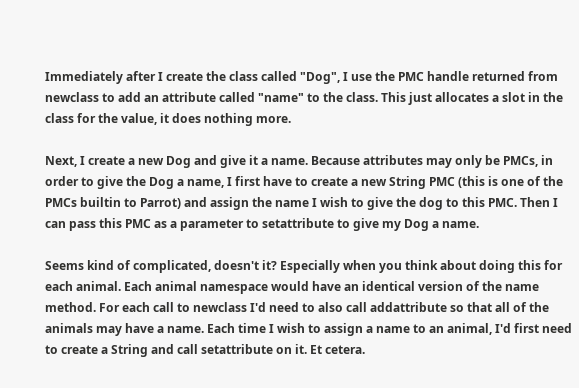Immediately after I create the class called "Dog", I use the PMC handle returned from newclass to add an attribute called "name" to the class. This just allocates a slot in the class for the value, it does nothing more.

Next, I create a new Dog and give it a name. Because attributes may only be PMCs, in order to give the Dog a name, I first have to create a new String PMC (this is one of the PMCs builtin to Parrot) and assign the name I wish to give the dog to this PMC. Then I can pass this PMC as a parameter to setattribute to give my Dog a name.

Seems kind of complicated, doesn't it? Especially when you think about doing this for each animal. Each animal namespace would have an identical version of the name method. For each call to newclass I'd need to also call addattribute so that all of the animals may have a name. Each time I wish to assign a name to an animal, I'd first need to create a String and call setattribute on it. Et cetera.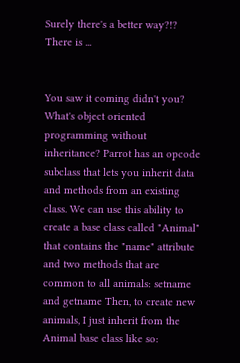Surely there's a better way?!? There is ...


You saw it coming didn't you? What's object oriented programming without inheritance? Parrot has an opcode subclass that lets you inherit data and methods from an existing class. We can use this ability to create a base class called "Animal" that contains the "name" attribute and two methods that are common to all animals: setname and getname Then, to create new animals, I just inherit from the Animal base class like so: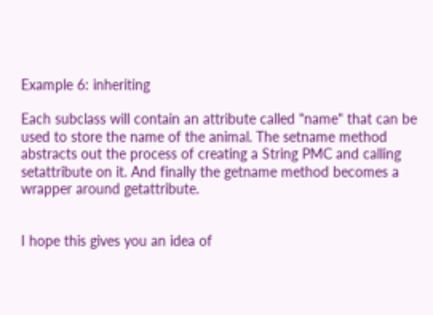Example 6: inheriting

Each subclass will contain an attribute called "name" that can be used to store the name of the animal. The setname method abstracts out the process of creating a String PMC and calling setattribute on it. And finally the getname method becomes a wrapper around getattribute.


I hope this gives you an idea of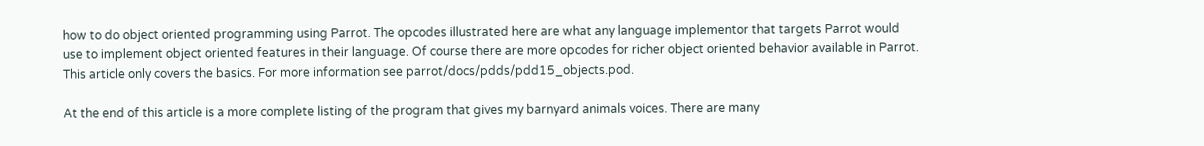how to do object oriented programming using Parrot. The opcodes illustrated here are what any language implementor that targets Parrot would use to implement object oriented features in their language. Of course there are more opcodes for richer object oriented behavior available in Parrot. This article only covers the basics. For more information see parrot/docs/pdds/pdd15_objects.pod.

At the end of this article is a more complete listing of the program that gives my barnyard animals voices. There are many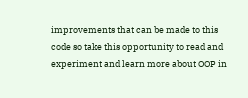improvements that can be made to this code so take this opportunity to read and experiment and learn more about OOP in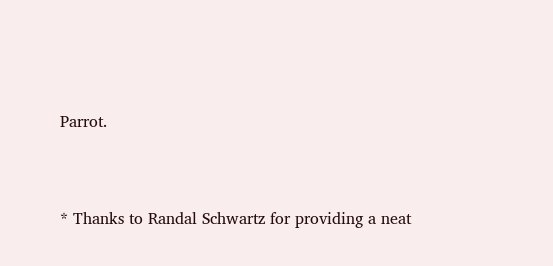Parrot.


* Thanks to Randal Schwartz for providing a neat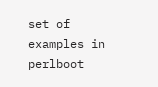set of examples in perlboot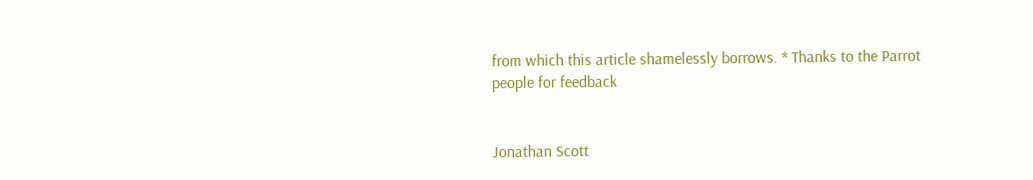from which this article shamelessly borrows. * Thanks to the Parrot people for feedback


Jonathan Scott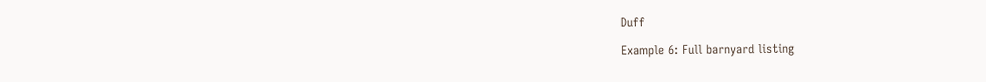Duff

Example 6: Full barnyard listing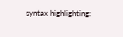syntax highlighting: